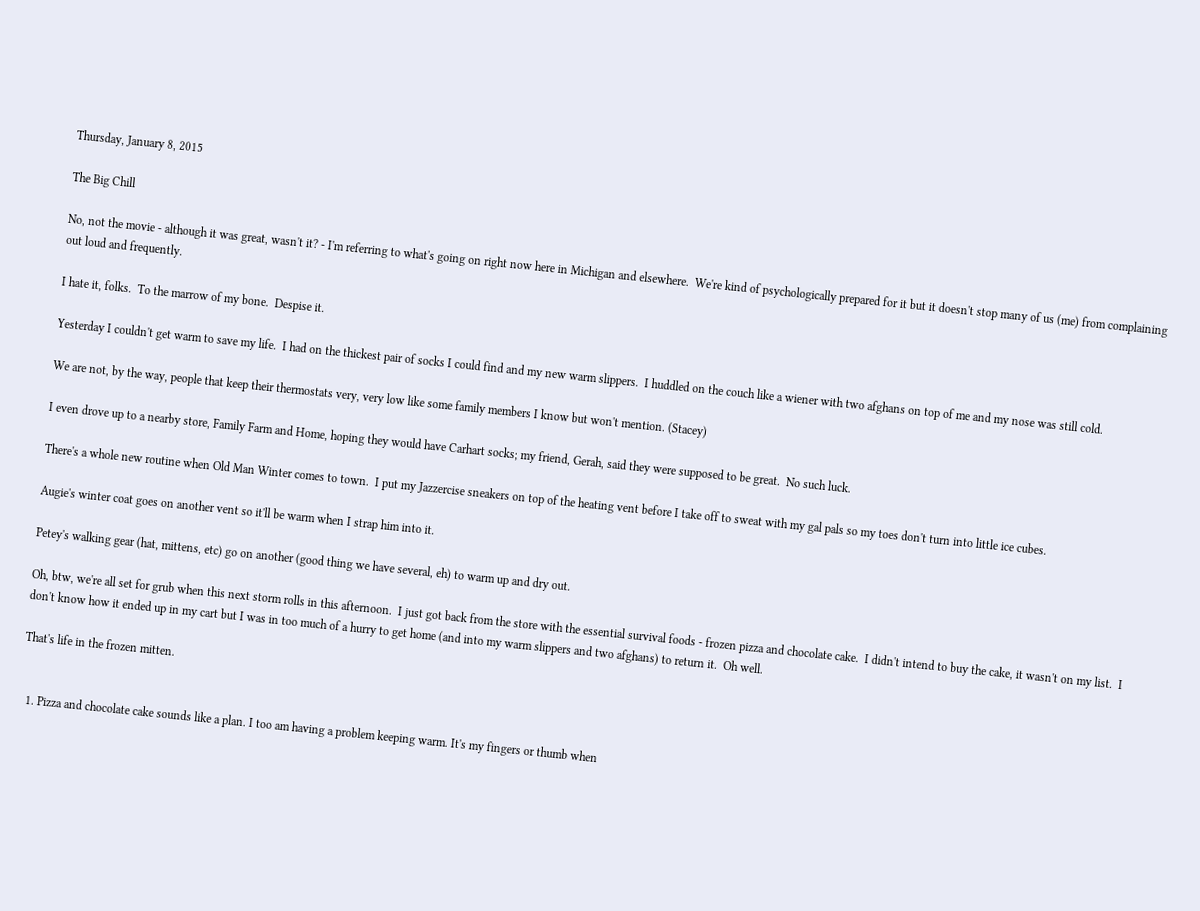Thursday, January 8, 2015

The Big Chill

No, not the movie - although it was great, wasn't it? - I'm referring to what's going on right now here in Michigan and elsewhere.  We're kind of psychologically prepared for it but it doesn't stop many of us (me) from complaining out loud and frequently.

I hate it, folks.  To the marrow of my bone.  Despise it.

Yesterday I couldn't get warm to save my life.  I had on the thickest pair of socks I could find and my new warm slippers.  I huddled on the couch like a wiener with two afghans on top of me and my nose was still cold.

We are not, by the way, people that keep their thermostats very, very low like some family members I know but won't mention. (Stacey)

I even drove up to a nearby store, Family Farm and Home, hoping they would have Carhart socks; my friend, Gerah, said they were supposed to be great.  No such luck.

There's a whole new routine when Old Man Winter comes to town.  I put my Jazzercise sneakers on top of the heating vent before I take off to sweat with my gal pals so my toes don't turn into little ice cubes.

Augie's winter coat goes on another vent so it'll be warm when I strap him into it.

Petey's walking gear (hat, mittens, etc) go on another (good thing we have several, eh) to warm up and dry out.

Oh, btw, we're all set for grub when this next storm rolls in this afternoon.  I just got back from the store with the essential survival foods - frozen pizza and chocolate cake.  I didn't intend to buy the cake, it wasn't on my list.  I don't know how it ended up in my cart but I was in too much of a hurry to get home (and into my warm slippers and two afghans) to return it.  Oh well.

That's life in the frozen mitten.


  1. Pizza and chocolate cake sounds like a plan. I too am having a problem keeping warm. It's my fingers or thumb when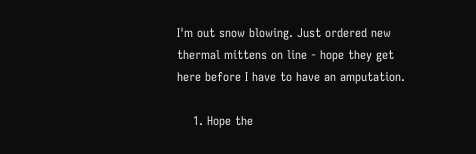I'm out snow blowing. Just ordered new thermal mittens on line - hope they get here before I have to have an amputation.

    1. Hope the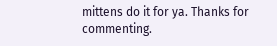mittens do it for ya. Thanks for commenting.